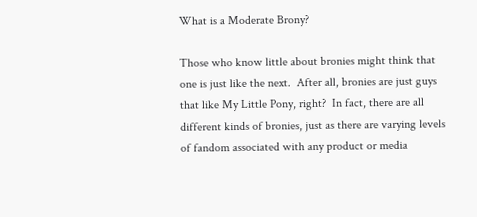What is a Moderate Brony?

Those who know little about bronies might think that one is just like the next.  After all, bronies are just guys that like My Little Pony, right?  In fact, there are all different kinds of bronies, just as there are varying levels of fandom associated with any product or media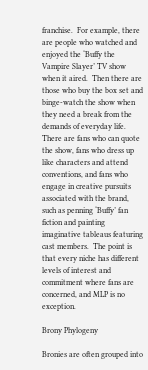franchise.  For example, there are people who watched and enjoyed the ‘Buffy the Vampire Slayer’ TV show when it aired.  Then there are those who buy the box set and binge-watch the show when they need a break from the demands of everyday life.  There are fans who can quote the show, fans who dress up like characters and attend conventions, and fans who engage in creative pursuits associated with the brand, such as penning ‘Buffy’ fan fiction and painting imaginative tableaus featuring cast members.  The point is that every niche has different levels of interest and commitment where fans are concerned, and MLP is no exception.

Brony Phylogeny

Bronies are often grouped into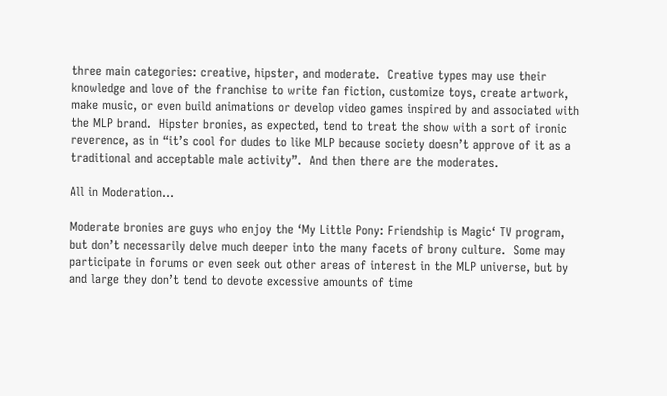three main categories: creative, hipster, and moderate.  Creative types may use their knowledge and love of the franchise to write fan fiction, customize toys, create artwork, make music, or even build animations or develop video games inspired by and associated with the MLP brand.  Hipster bronies, as expected, tend to treat the show with a sort of ironic reverence, as in “it’s cool for dudes to like MLP because society doesn’t approve of it as a traditional and acceptable male activity”.  And then there are the moderates.

All in Moderation…

Moderate bronies are guys who enjoy the ‘My Little Pony: Friendship is Magic‘ TV program, but don’t necessarily delve much deeper into the many facets of brony culture.  Some may participate in forums or even seek out other areas of interest in the MLP universe, but by and large they don’t tend to devote excessive amounts of time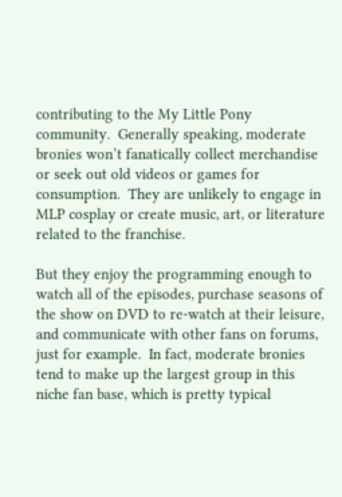contributing to the My Little Pony community.  Generally speaking, moderate bronies won’t fanatically collect merchandise or seek out old videos or games for consumption.  They are unlikely to engage in MLP cosplay or create music, art, or literature related to the franchise.

But they enjoy the programming enough to watch all of the episodes, purchase seasons of the show on DVD to re-watch at their leisure, and communicate with other fans on forums, just for example.  In fact, moderate bronies tend to make up the largest group in this niche fan base, which is pretty typical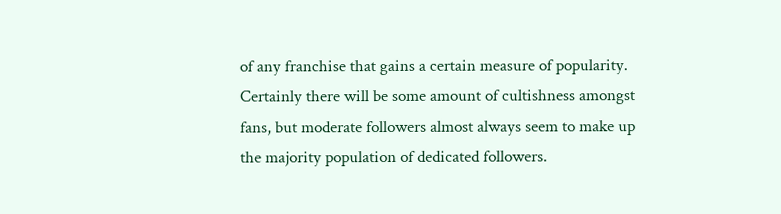of any franchise that gains a certain measure of popularity.  Certainly there will be some amount of cultishness amongst fans, but moderate followers almost always seem to make up the majority population of dedicated followers.